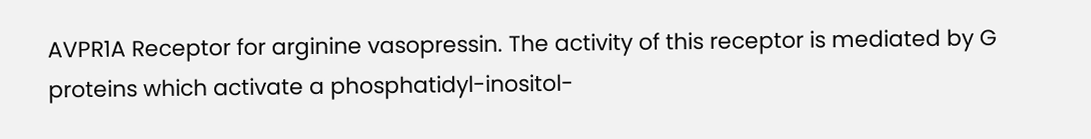AVPR1A Receptor for arginine vasopressin. The activity of this receptor is mediated by G proteins which activate a phosphatidyl-inositol-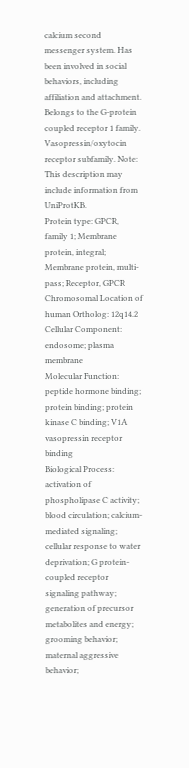calcium second messenger system. Has been involved in social behaviors, including affiliation and attachment. Belongs to the G-protein coupled receptor 1 family. Vasopressin/oxytocin receptor subfamily. Note: This description may include information from UniProtKB.
Protein type: GPCR, family 1; Membrane protein, integral; Membrane protein, multi-pass; Receptor, GPCR
Chromosomal Location of human Ortholog: 12q14.2
Cellular Component:  endosome; plasma membrane
Molecular Function:  peptide hormone binding; protein binding; protein kinase C binding; V1A vasopressin receptor binding
Biological Process:  activation of phospholipase C activity; blood circulation; calcium-mediated signaling; cellular response to water deprivation; G protein-coupled receptor signaling pathway; generation of precursor metabolites and energy; grooming behavior; maternal aggressive behavior;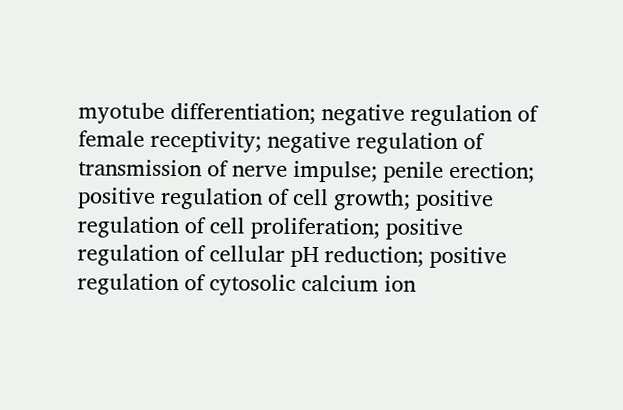myotube differentiation; negative regulation of female receptivity; negative regulation of transmission of nerve impulse; penile erection; positive regulation of cell growth; positive regulation of cell proliferation; positive regulation of cellular pH reduction; positive regulation of cytosolic calcium ion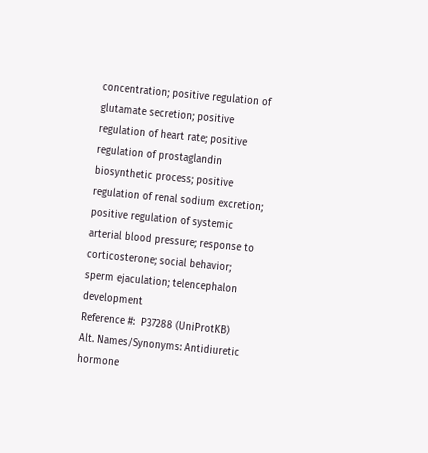concentration; positive regulation of glutamate secretion; positive regulation of heart rate; positive regulation of prostaglandin biosynthetic process; positive regulation of renal sodium excretion; positive regulation of systemic arterial blood pressure; response to corticosterone; social behavior; sperm ejaculation; telencephalon development
Reference #:  P37288 (UniProtKB)
Alt. Names/Synonyms: Antidiuretic hormone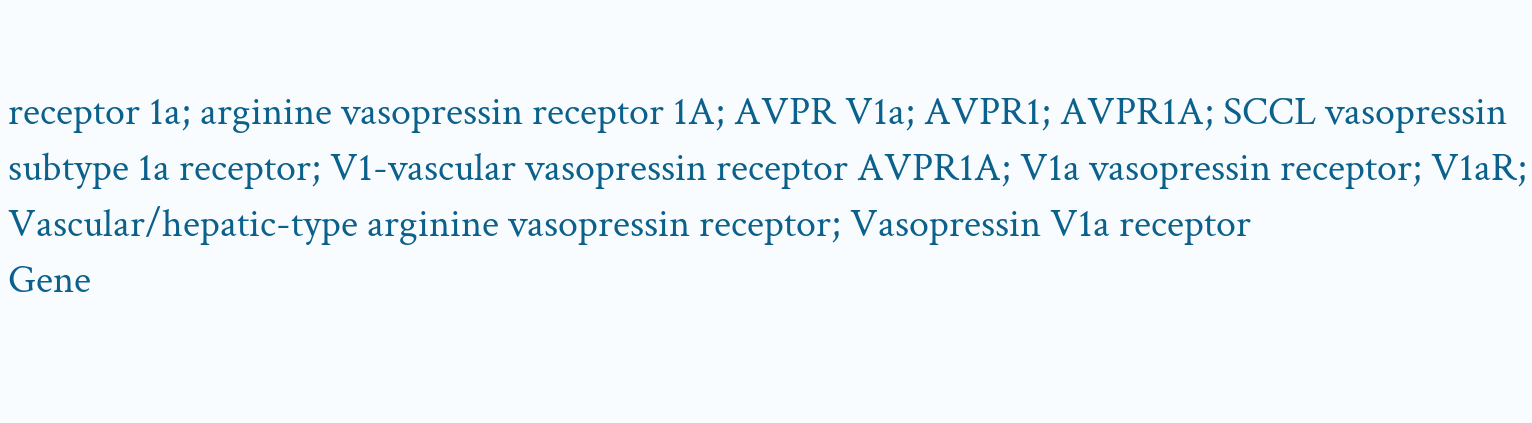receptor 1a; arginine vasopressin receptor 1A; AVPR V1a; AVPR1; AVPR1A; SCCL vasopressin subtype 1a receptor; V1-vascular vasopressin receptor AVPR1A; V1a vasopressin receptor; V1aR; Vascular/hepatic-type arginine vasopressin receptor; Vasopressin V1a receptor
Gene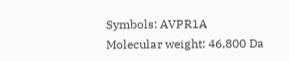Symbols: AVPR1A
Molecular weight: 46,800 Da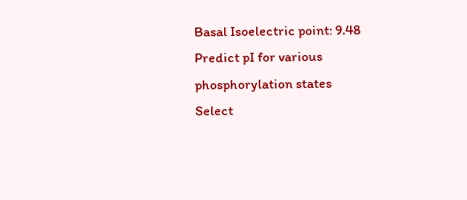Basal Isoelectric point: 9.48  Predict pI for various phosphorylation states
Select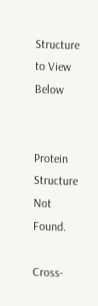Structure to View Below


Protein Structure Not Found.

Cross-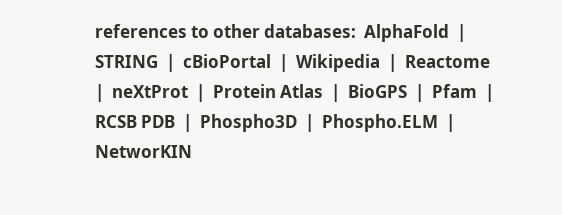references to other databases:  AlphaFold  |  STRING  |  cBioPortal  |  Wikipedia  |  Reactome  |  neXtProt  |  Protein Atlas  |  BioGPS  |  Pfam  |  RCSB PDB  |  Phospho3D  |  Phospho.ELM  |  NetworKIN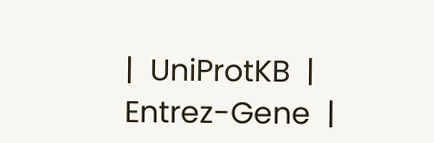|  UniProtKB  |  Entrez-Gene  |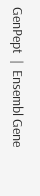GenPept  |  Ensembl Gene